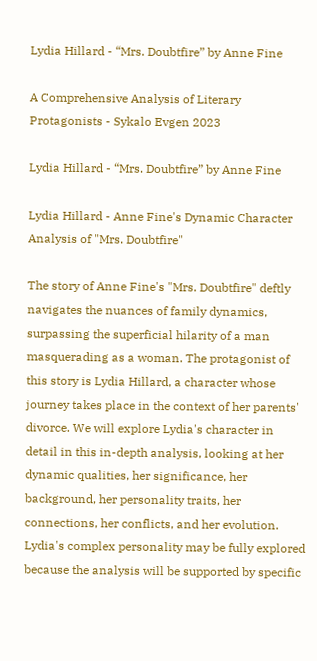Lydia Hillard - “Mrs. Doubtfire” by Anne Fine

A Comprehensive Analysis of Literary Protagonists - Sykalo Evgen 2023

Lydia Hillard - “Mrs. Doubtfire” by Anne Fine

Lydia Hillard - Anne Fine's Dynamic Character Analysis of "Mrs. Doubtfire"

The story of Anne Fine's "Mrs. Doubtfire" deftly navigates the nuances of family dynamics, surpassing the superficial hilarity of a man masquerading as a woman. The protagonist of this story is Lydia Hillard, a character whose journey takes place in the context of her parents' divorce. We will explore Lydia's character in detail in this in-depth analysis, looking at her dynamic qualities, her significance, her background, her personality traits, her connections, her conflicts, and her evolution. Lydia's complex personality may be fully explored because the analysis will be supported by specific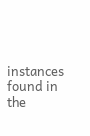instances found in the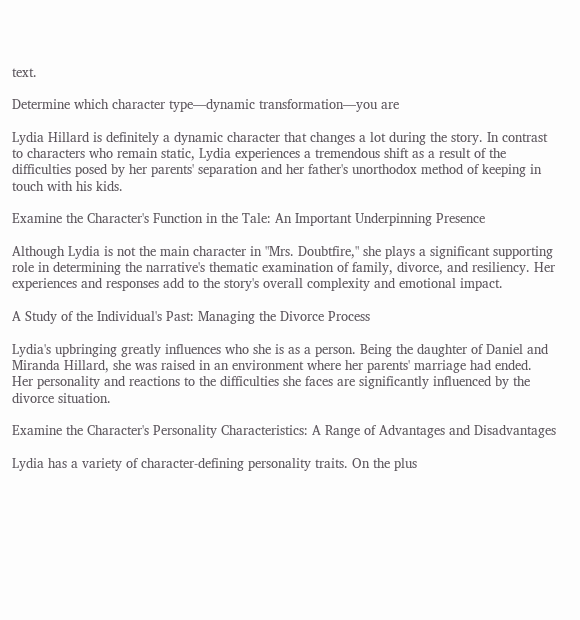text.

Determine which character type—dynamic transformation—you are

Lydia Hillard is definitely a dynamic character that changes a lot during the story. In contrast to characters who remain static, Lydia experiences a tremendous shift as a result of the difficulties posed by her parents' separation and her father's unorthodox method of keeping in touch with his kids.

Examine the Character's Function in the Tale: An Important Underpinning Presence

Although Lydia is not the main character in "Mrs. Doubtfire," she plays a significant supporting role in determining the narrative's thematic examination of family, divorce, and resiliency. Her experiences and responses add to the story's overall complexity and emotional impact.

A Study of the Individual's Past: Managing the Divorce Process

Lydia's upbringing greatly influences who she is as a person. Being the daughter of Daniel and Miranda Hillard, she was raised in an environment where her parents' marriage had ended. Her personality and reactions to the difficulties she faces are significantly influenced by the divorce situation.

Examine the Character's Personality Characteristics: A Range of Advantages and Disadvantages

Lydia has a variety of character-defining personality traits. On the plus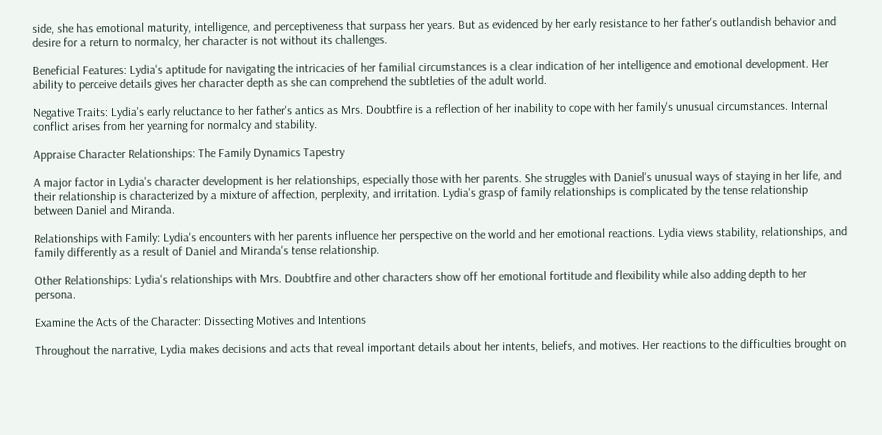side, she has emotional maturity, intelligence, and perceptiveness that surpass her years. But as evidenced by her early resistance to her father's outlandish behavior and desire for a return to normalcy, her character is not without its challenges.

Beneficial Features: Lydia's aptitude for navigating the intricacies of her familial circumstances is a clear indication of her intelligence and emotional development. Her ability to perceive details gives her character depth as she can comprehend the subtleties of the adult world.

Negative Traits: Lydia's early reluctance to her father's antics as Mrs. Doubtfire is a reflection of her inability to cope with her family's unusual circumstances. Internal conflict arises from her yearning for normalcy and stability.

Appraise Character Relationships: The Family Dynamics Tapestry

A major factor in Lydia's character development is her relationships, especially those with her parents. She struggles with Daniel's unusual ways of staying in her life, and their relationship is characterized by a mixture of affection, perplexity, and irritation. Lydia's grasp of family relationships is complicated by the tense relationship between Daniel and Miranda.

Relationships with Family: Lydia's encounters with her parents influence her perspective on the world and her emotional reactions. Lydia views stability, relationships, and family differently as a result of Daniel and Miranda's tense relationship.

Other Relationships: Lydia's relationships with Mrs. Doubtfire and other characters show off her emotional fortitude and flexibility while also adding depth to her persona.

Examine the Acts of the Character: Dissecting Motives and Intentions

Throughout the narrative, Lydia makes decisions and acts that reveal important details about her intents, beliefs, and motives. Her reactions to the difficulties brought on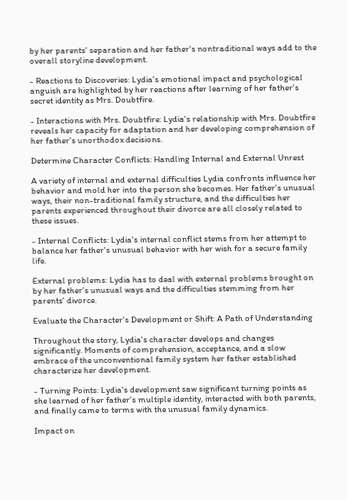by her parents' separation and her father's nontraditional ways add to the overall storyline development.

- Reactions to Discoveries: Lydia's emotional impact and psychological anguish are highlighted by her reactions after learning of her father's secret identity as Mrs. Doubtfire.

- Interactions with Mrs. Doubtfire: Lydia's relationship with Mrs. Doubtfire reveals her capacity for adaptation and her developing comprehension of her father's unorthodox decisions.

Determine Character Conflicts: Handling Internal and External Unrest

A variety of internal and external difficulties Lydia confronts influence her behavior and mold her into the person she becomes. Her father's unusual ways, their non-traditional family structure, and the difficulties her parents experienced throughout their divorce are all closely related to these issues.

- Internal Conflicts: Lydia's internal conflict stems from her attempt to balance her father's unusual behavior with her wish for a secure family life.

External problems: Lydia has to deal with external problems brought on by her father's unusual ways and the difficulties stemming from her parents' divorce.

Evaluate the Character's Development or Shift: A Path of Understanding

Throughout the story, Lydia's character develops and changes significantly. Moments of comprehension, acceptance, and a slow embrace of the unconventional family system her father established characterize her development.

- Turning Points: Lydia's development saw significant turning points as she learned of her father's multiple identity, interacted with both parents, and finally came to terms with the unusual family dynamics.

Impact on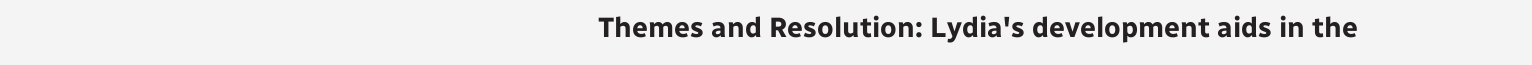Themes and Resolution: Lydia's development aids in the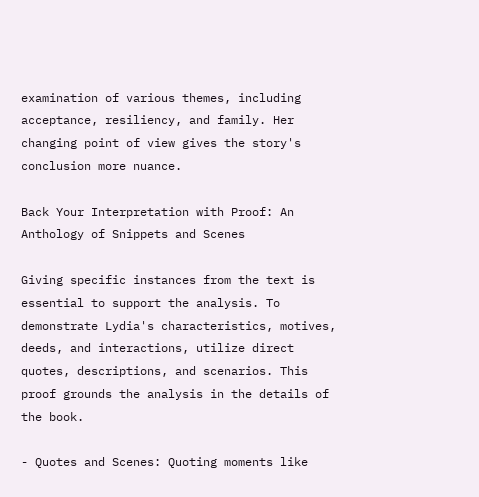examination of various themes, including acceptance, resiliency, and family. Her changing point of view gives the story's conclusion more nuance.

Back Your Interpretation with Proof: An Anthology of Snippets and Scenes

Giving specific instances from the text is essential to support the analysis. To demonstrate Lydia's characteristics, motives, deeds, and interactions, utilize direct quotes, descriptions, and scenarios. This proof grounds the analysis in the details of the book.

- Quotes and Scenes: Quoting moments like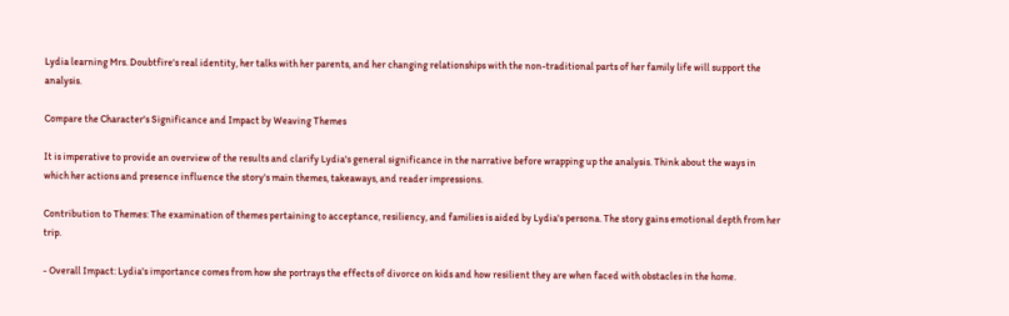Lydia learning Mrs. Doubtfire's real identity, her talks with her parents, and her changing relationships with the non-traditional parts of her family life will support the analysis.

Compare the Character's Significance and Impact by Weaving Themes

It is imperative to provide an overview of the results and clarify Lydia's general significance in the narrative before wrapping up the analysis. Think about the ways in which her actions and presence influence the story's main themes, takeaways, and reader impressions.

Contribution to Themes: The examination of themes pertaining to acceptance, resiliency, and families is aided by Lydia's persona. The story gains emotional depth from her trip.

- Overall Impact: Lydia's importance comes from how she portrays the effects of divorce on kids and how resilient they are when faced with obstacles in the home.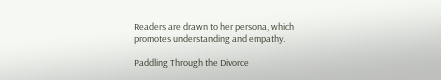Readers are drawn to her persona, which promotes understanding and empathy.

Paddling Through the Divorce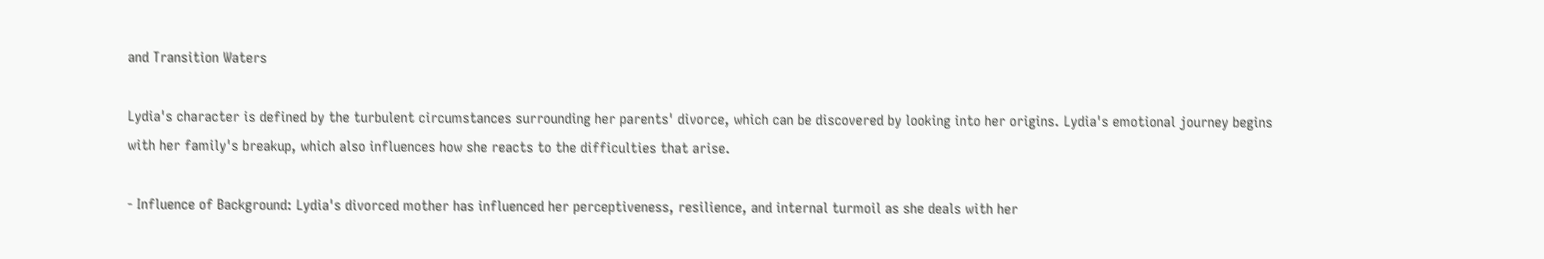and Transition Waters

Lydia's character is defined by the turbulent circumstances surrounding her parents' divorce, which can be discovered by looking into her origins. Lydia's emotional journey begins with her family's breakup, which also influences how she reacts to the difficulties that arise.

- Influence of Background: Lydia's divorced mother has influenced her perceptiveness, resilience, and internal turmoil as she deals with her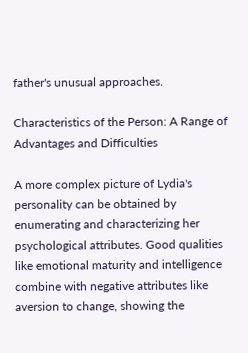father's unusual approaches.

Characteristics of the Person: A Range of Advantages and Difficulties

A more complex picture of Lydia's personality can be obtained by enumerating and characterizing her psychological attributes. Good qualities like emotional maturity and intelligence combine with negative attributes like aversion to change, showing the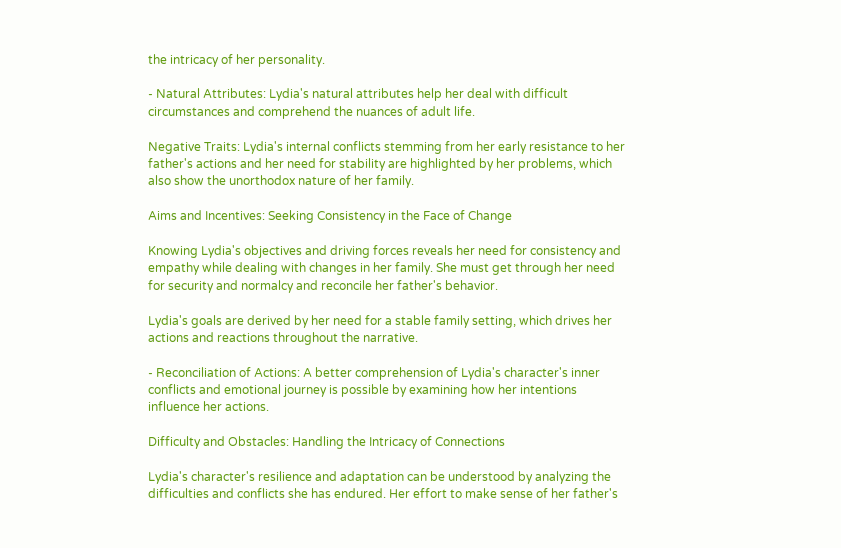the intricacy of her personality.

- Natural Attributes: Lydia's natural attributes help her deal with difficult circumstances and comprehend the nuances of adult life.

Negative Traits: Lydia's internal conflicts stemming from her early resistance to her father's actions and her need for stability are highlighted by her problems, which also show the unorthodox nature of her family.

Aims and Incentives: Seeking Consistency in the Face of Change

Knowing Lydia's objectives and driving forces reveals her need for consistency and empathy while dealing with changes in her family. She must get through her need for security and normalcy and reconcile her father's behavior.

Lydia's goals are derived by her need for a stable family setting, which drives her actions and reactions throughout the narrative.

- Reconciliation of Actions: A better comprehension of Lydia's character's inner conflicts and emotional journey is possible by examining how her intentions influence her actions.

Difficulty and Obstacles: Handling the Intricacy of Connections

Lydia's character's resilience and adaptation can be understood by analyzing the difficulties and conflicts she has endured. Her effort to make sense of her father's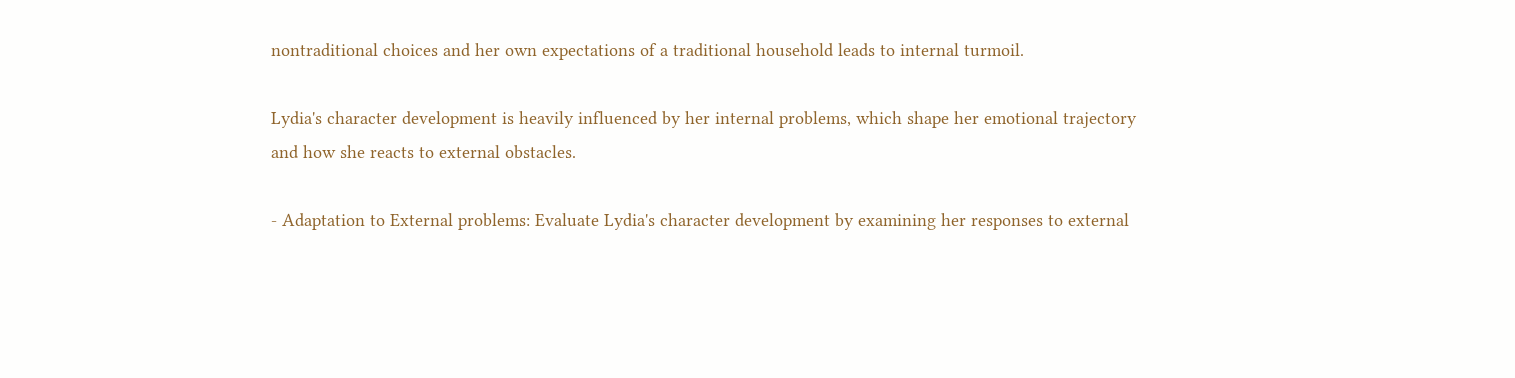nontraditional choices and her own expectations of a traditional household leads to internal turmoil.

Lydia's character development is heavily influenced by her internal problems, which shape her emotional trajectory and how she reacts to external obstacles.

- Adaptation to External problems: Evaluate Lydia's character development by examining her responses to external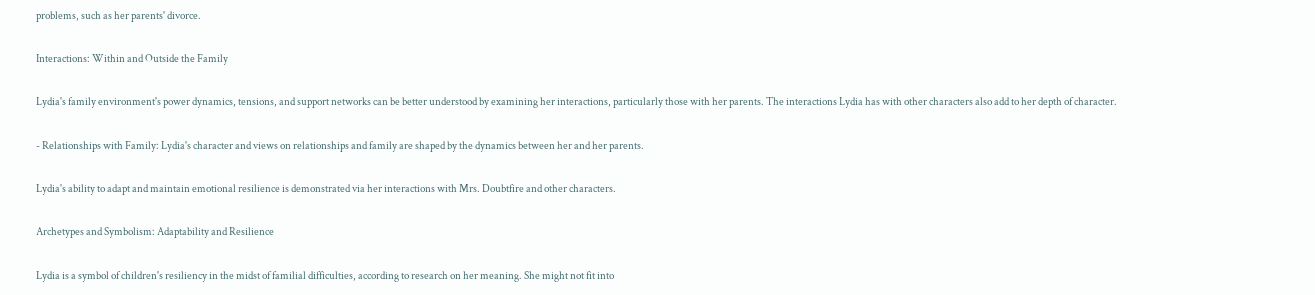problems, such as her parents' divorce.

Interactions: Within and Outside the Family

Lydia's family environment's power dynamics, tensions, and support networks can be better understood by examining her interactions, particularly those with her parents. The interactions Lydia has with other characters also add to her depth of character.

- Relationships with Family: Lydia's character and views on relationships and family are shaped by the dynamics between her and her parents.

Lydia's ability to adapt and maintain emotional resilience is demonstrated via her interactions with Mrs. Doubtfire and other characters.

Archetypes and Symbolism: Adaptability and Resilience

Lydia is a symbol of children's resiliency in the midst of familial difficulties, according to research on her meaning. She might not fit into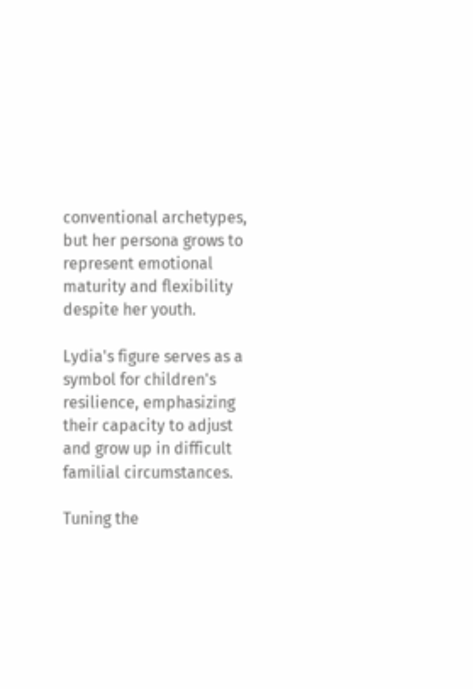conventional archetypes, but her persona grows to represent emotional maturity and flexibility despite her youth.

Lydia's figure serves as a symbol for children's resilience, emphasizing their capacity to adjust and grow up in difficult familial circumstances.

Tuning the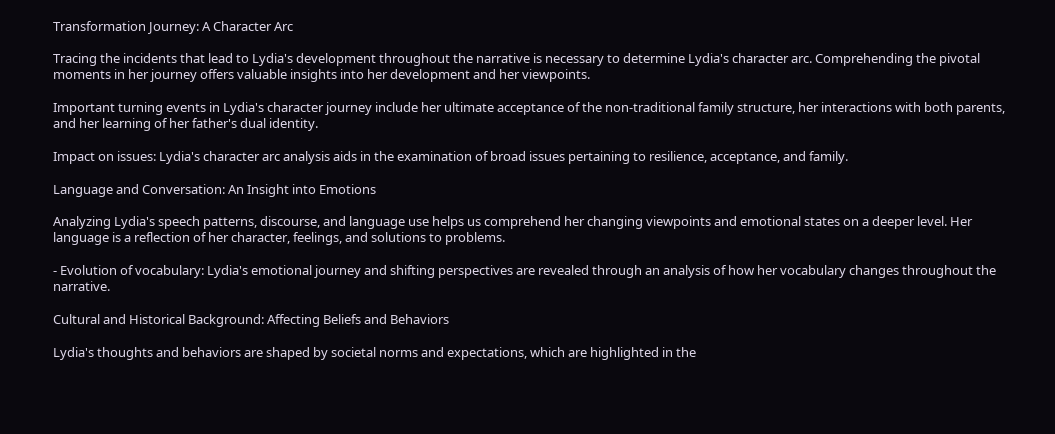Transformation Journey: A Character Arc

Tracing the incidents that lead to Lydia's development throughout the narrative is necessary to determine Lydia's character arc. Comprehending the pivotal moments in her journey offers valuable insights into her development and her viewpoints.

Important turning events in Lydia's character journey include her ultimate acceptance of the non-traditional family structure, her interactions with both parents, and her learning of her father's dual identity.

Impact on issues: Lydia's character arc analysis aids in the examination of broad issues pertaining to resilience, acceptance, and family.

Language and Conversation: An Insight into Emotions

Analyzing Lydia's speech patterns, discourse, and language use helps us comprehend her changing viewpoints and emotional states on a deeper level. Her language is a reflection of her character, feelings, and solutions to problems.

- Evolution of vocabulary: Lydia's emotional journey and shifting perspectives are revealed through an analysis of how her vocabulary changes throughout the narrative.

Cultural and Historical Background: Affecting Beliefs and Behaviors

Lydia's thoughts and behaviors are shaped by societal norms and expectations, which are highlighted in the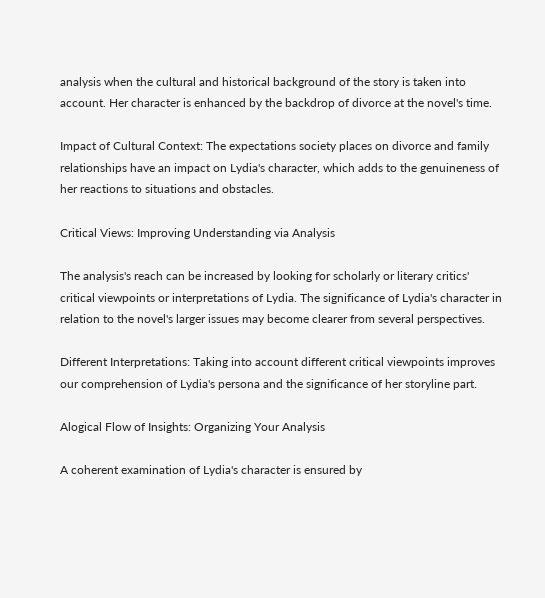analysis when the cultural and historical background of the story is taken into account. Her character is enhanced by the backdrop of divorce at the novel's time.

Impact of Cultural Context: The expectations society places on divorce and family relationships have an impact on Lydia's character, which adds to the genuineness of her reactions to situations and obstacles.

Critical Views: Improving Understanding via Analysis

The analysis's reach can be increased by looking for scholarly or literary critics' critical viewpoints or interpretations of Lydia. The significance of Lydia's character in relation to the novel's larger issues may become clearer from several perspectives.

Different Interpretations: Taking into account different critical viewpoints improves our comprehension of Lydia's persona and the significance of her storyline part.

Alogical Flow of Insights: Organizing Your Analysis

A coherent examination of Lydia's character is ensured by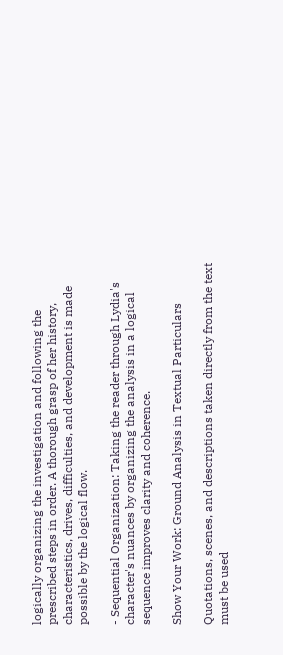logically organizing the investigation and following the prescribed steps in order. A thorough grasp of her history, characteristics, drives, difficulties, and development is made possible by the logical flow.

- Sequential Organization: Taking the reader through Lydia's character's nuances by organizing the analysis in a logical sequence improves clarity and coherence.

Show Your Work: Ground Analysis in Textual Particulars

Quotations, scenes, and descriptions taken directly from the text must be used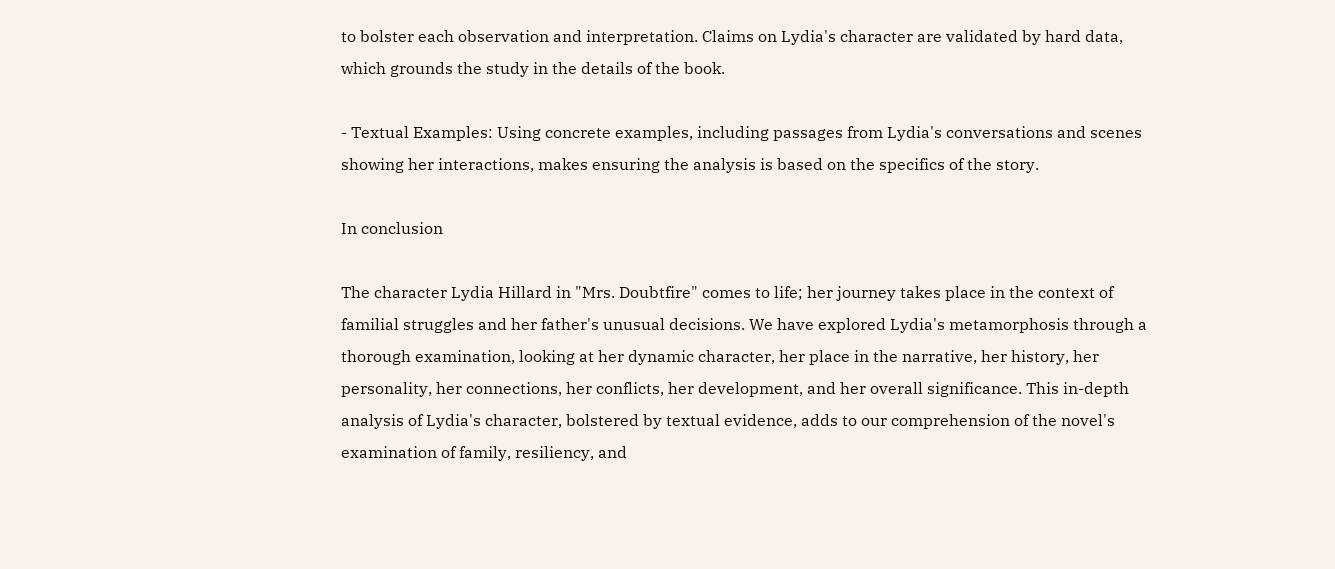to bolster each observation and interpretation. Claims on Lydia's character are validated by hard data, which grounds the study in the details of the book.

- Textual Examples: Using concrete examples, including passages from Lydia's conversations and scenes showing her interactions, makes ensuring the analysis is based on the specifics of the story.

In conclusion

The character Lydia Hillard in "Mrs. Doubtfire" comes to life; her journey takes place in the context of familial struggles and her father's unusual decisions. We have explored Lydia's metamorphosis through a thorough examination, looking at her dynamic character, her place in the narrative, her history, her personality, her connections, her conflicts, her development, and her overall significance. This in-depth analysis of Lydia's character, bolstered by textual evidence, adds to our comprehension of the novel's examination of family, resiliency, and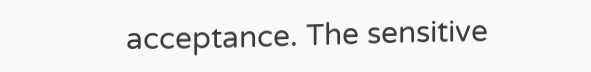acceptance. The sensitive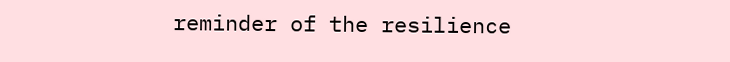reminder of the resilience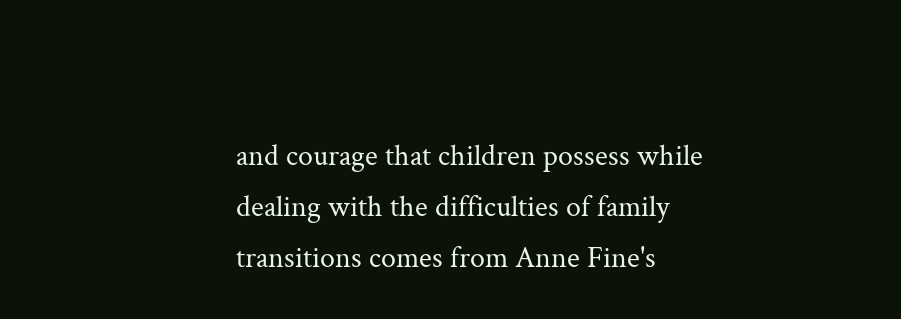and courage that children possess while dealing with the difficulties of family transitions comes from Anne Fine's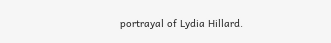portrayal of Lydia Hillard.